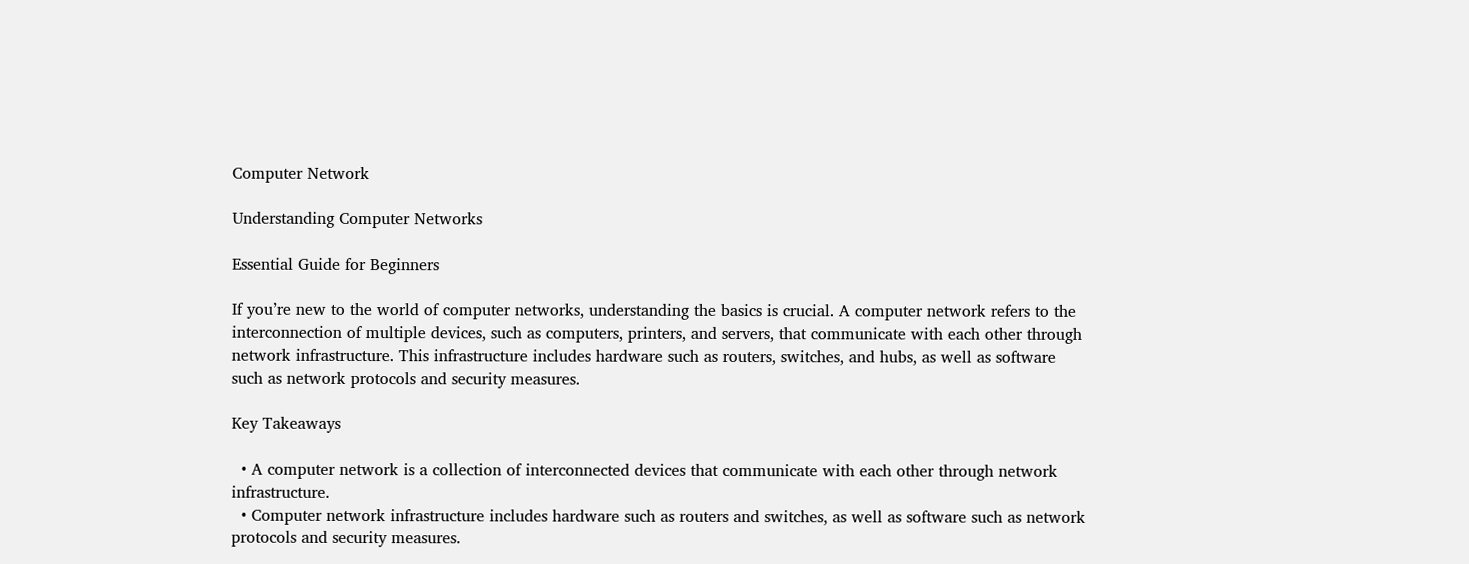Computer Network

Understanding Computer Networks

Essential Guide for Beginners

If you’re new to the world of computer networks, understanding the basics is crucial. A computer network refers to the interconnection of multiple devices, such as computers, printers, and servers, that communicate with each other through network infrastructure. This infrastructure includes hardware such as routers, switches, and hubs, as well as software such as network protocols and security measures.

Key Takeaways

  • A computer network is a collection of interconnected devices that communicate with each other through network infrastructure.
  • Computer network infrastructure includes hardware such as routers and switches, as well as software such as network protocols and security measures.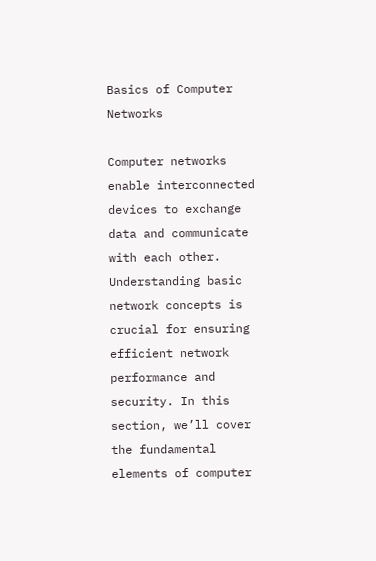Basics of Computer Networks

Computer networks enable interconnected devices to exchange data and communicate with each other. Understanding basic network concepts is crucial for ensuring efficient network performance and security. In this section, we’ll cover the fundamental elements of computer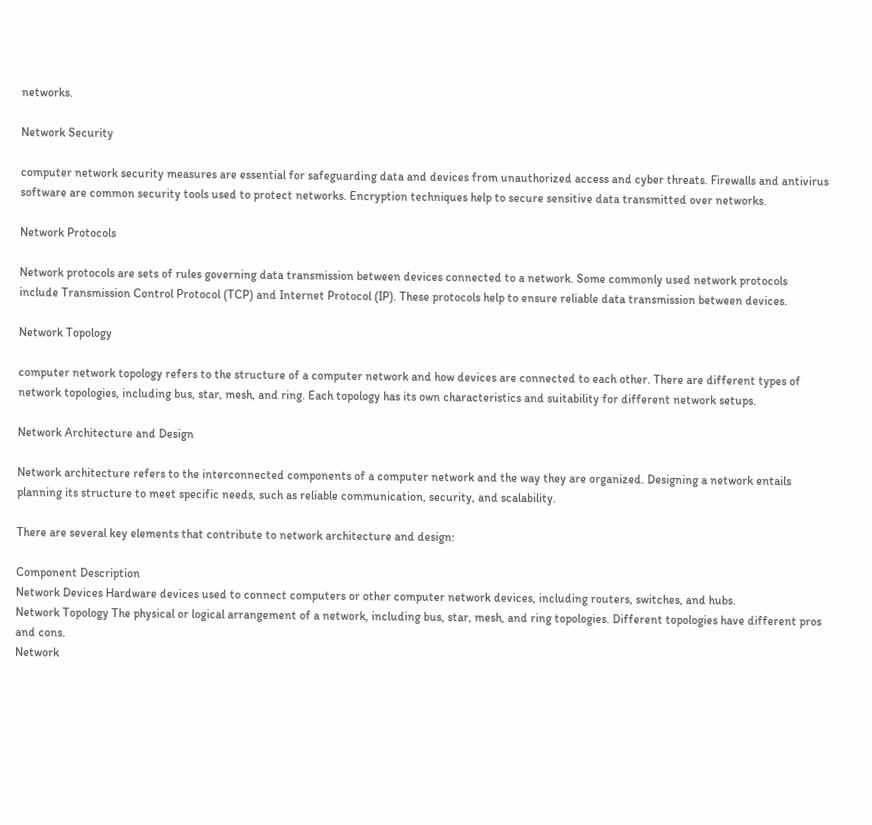networks.

Network Security

computer network security measures are essential for safeguarding data and devices from unauthorized access and cyber threats. Firewalls and antivirus software are common security tools used to protect networks. Encryption techniques help to secure sensitive data transmitted over networks.

Network Protocols

Network protocols are sets of rules governing data transmission between devices connected to a network. Some commonly used network protocols include Transmission Control Protocol (TCP) and Internet Protocol (IP). These protocols help to ensure reliable data transmission between devices.

Network Topology

computer network topology refers to the structure of a computer network and how devices are connected to each other. There are different types of network topologies, including bus, star, mesh, and ring. Each topology has its own characteristics and suitability for different network setups.

Network Architecture and Design

Network architecture refers to the interconnected components of a computer network and the way they are organized. Designing a network entails planning its structure to meet specific needs, such as reliable communication, security, and scalability.

There are several key elements that contribute to network architecture and design:

Component Description
Network Devices Hardware devices used to connect computers or other computer network devices, including routers, switches, and hubs.
Network Topology The physical or logical arrangement of a network, including bus, star, mesh, and ring topologies. Different topologies have different pros and cons.
Network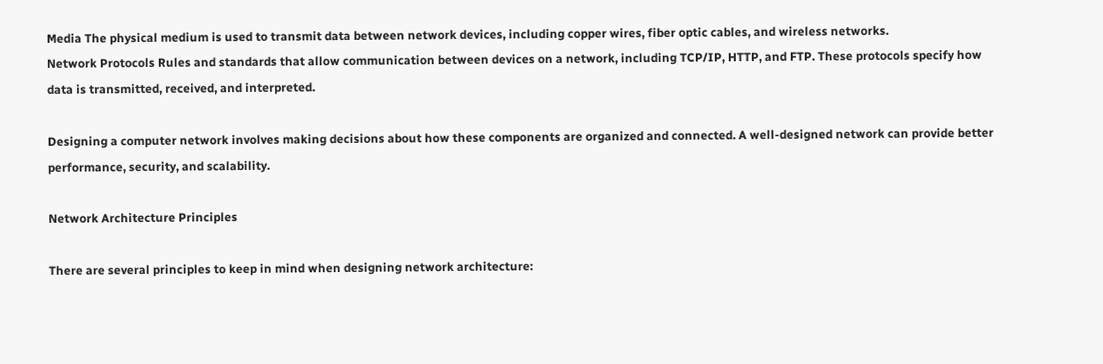Media The physical medium is used to transmit data between network devices, including copper wires, fiber optic cables, and wireless networks.
Network Protocols Rules and standards that allow communication between devices on a network, including TCP/IP, HTTP, and FTP. These protocols specify how data is transmitted, received, and interpreted.

Designing a computer network involves making decisions about how these components are organized and connected. A well-designed network can provide better performance, security, and scalability.

Network Architecture Principles

There are several principles to keep in mind when designing network architecture: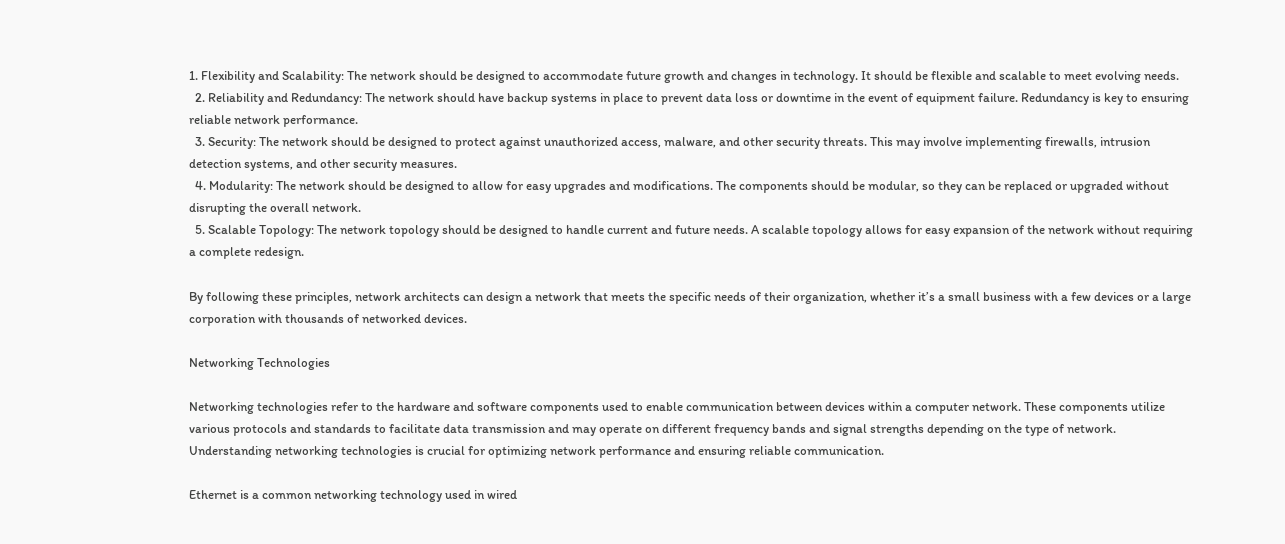1. Flexibility and Scalability: The network should be designed to accommodate future growth and changes in technology. It should be flexible and scalable to meet evolving needs.
  2. Reliability and Redundancy: The network should have backup systems in place to prevent data loss or downtime in the event of equipment failure. Redundancy is key to ensuring reliable network performance.
  3. Security: The network should be designed to protect against unauthorized access, malware, and other security threats. This may involve implementing firewalls, intrusion detection systems, and other security measures.
  4. Modularity: The network should be designed to allow for easy upgrades and modifications. The components should be modular, so they can be replaced or upgraded without disrupting the overall network.
  5. Scalable Topology: The network topology should be designed to handle current and future needs. A scalable topology allows for easy expansion of the network without requiring a complete redesign.

By following these principles, network architects can design a network that meets the specific needs of their organization, whether it’s a small business with a few devices or a large corporation with thousands of networked devices.

Networking Technologies

Networking technologies refer to the hardware and software components used to enable communication between devices within a computer network. These components utilize various protocols and standards to facilitate data transmission and may operate on different frequency bands and signal strengths depending on the type of network. Understanding networking technologies is crucial for optimizing network performance and ensuring reliable communication.

Ethernet is a common networking technology used in wired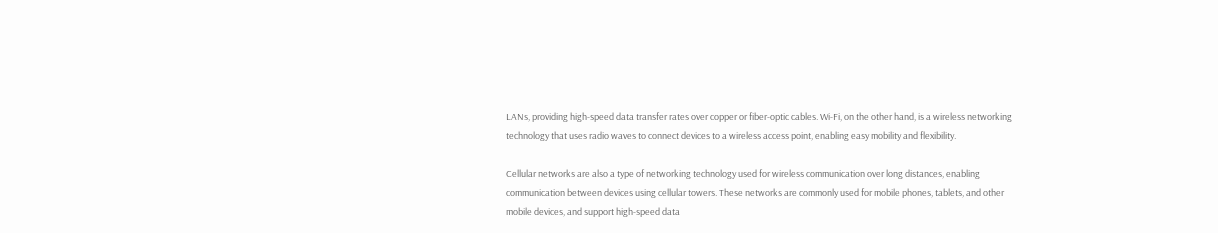LANs, providing high-speed data transfer rates over copper or fiber-optic cables. Wi-Fi, on the other hand, is a wireless networking technology that uses radio waves to connect devices to a wireless access point, enabling easy mobility and flexibility.

Cellular networks are also a type of networking technology used for wireless communication over long distances, enabling communication between devices using cellular towers. These networks are commonly used for mobile phones, tablets, and other mobile devices, and support high-speed data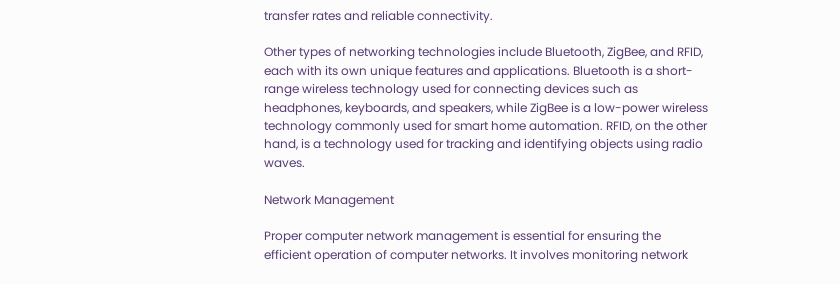transfer rates and reliable connectivity.

Other types of networking technologies include Bluetooth, ZigBee, and RFID, each with its own unique features and applications. Bluetooth is a short-range wireless technology used for connecting devices such as headphones, keyboards, and speakers, while ZigBee is a low-power wireless technology commonly used for smart home automation. RFID, on the other hand, is a technology used for tracking and identifying objects using radio waves.

Network Management

Proper computer network management is essential for ensuring the efficient operation of computer networks. It involves monitoring network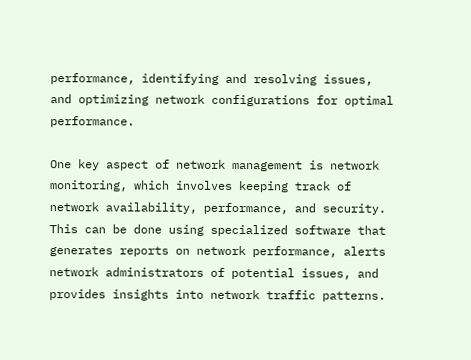performance, identifying and resolving issues, and optimizing network configurations for optimal performance.

One key aspect of network management is network monitoring, which involves keeping track of network availability, performance, and security. This can be done using specialized software that generates reports on network performance, alerts network administrators of potential issues, and provides insights into network traffic patterns.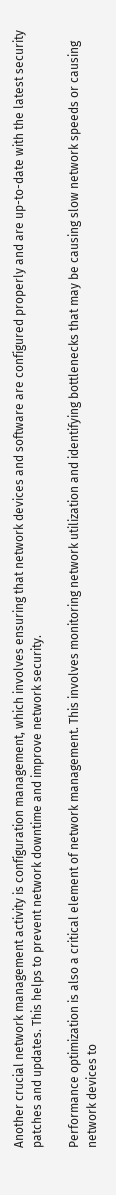Another crucial network management activity is configuration management, which involves ensuring that network devices and software are configured properly and are up-to-date with the latest security patches and updates. This helps to prevent network downtime and improve network security.

Performance optimization is also a critical element of network management. This involves monitoring network utilization and identifying bottlenecks that may be causing slow network speeds or causing network devices to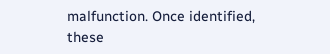malfunction. Once identified, these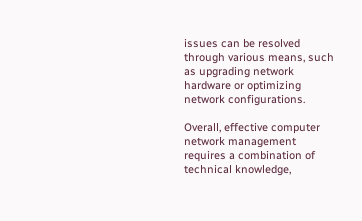issues can be resolved through various means, such as upgrading network hardware or optimizing network configurations.

Overall, effective computer network management requires a combination of technical knowledge,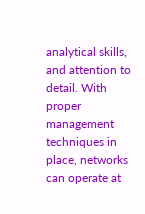analytical skills, and attention to detail. With proper management techniques in place, networks can operate at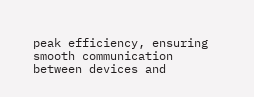peak efficiency, ensuring smooth communication between devices and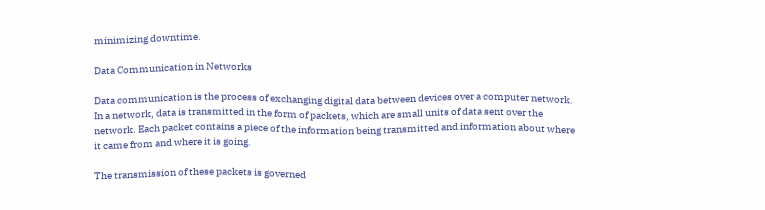minimizing downtime.

Data Communication in Networks

Data communication is the process of exchanging digital data between devices over a computer network. In a network, data is transmitted in the form of packets, which are small units of data sent over the network. Each packet contains a piece of the information being transmitted and information about where it came from and where it is going.

The transmission of these packets is governed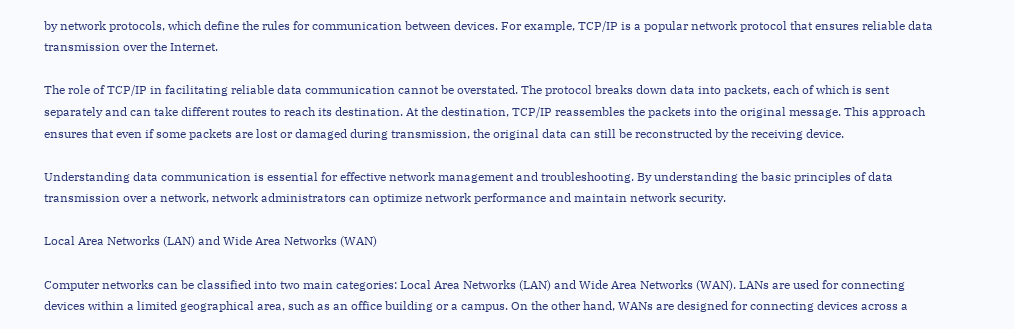by network protocols, which define the rules for communication between devices. For example, TCP/IP is a popular network protocol that ensures reliable data transmission over the Internet.

The role of TCP/IP in facilitating reliable data communication cannot be overstated. The protocol breaks down data into packets, each of which is sent separately and can take different routes to reach its destination. At the destination, TCP/IP reassembles the packets into the original message. This approach ensures that even if some packets are lost or damaged during transmission, the original data can still be reconstructed by the receiving device.

Understanding data communication is essential for effective network management and troubleshooting. By understanding the basic principles of data transmission over a network, network administrators can optimize network performance and maintain network security.

Local Area Networks (LAN) and Wide Area Networks (WAN)

Computer networks can be classified into two main categories: Local Area Networks (LAN) and Wide Area Networks (WAN). LANs are used for connecting devices within a limited geographical area, such as an office building or a campus. On the other hand, WANs are designed for connecting devices across a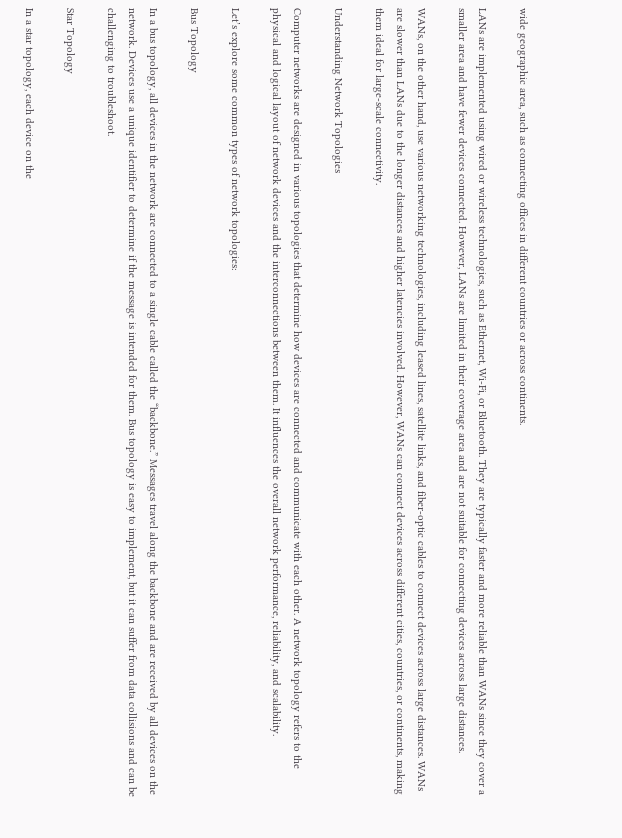wide geographic area, such as connecting offices in different countries or across continents.

LANs are implemented using wired or wireless technologies, such as Ethernet, Wi-Fi, or Bluetooth. They are typically faster and more reliable than WANs since they cover a smaller area and have fewer devices connected. However, LANs are limited in their coverage area and are not suitable for connecting devices across large distances.

WANs, on the other hand, use various networking technologies, including leased lines, satellite links, and fiber-optic cables to connect devices across large distances. WANs are slower than LANs due to the longer distances and higher latencies involved. However, WANs can connect devices across different cities, countries, or continents, making them ideal for large-scale connectivity.

Understanding Network Topologies

Computer networks are designed in various topologies that determine how devices are connected and communicate with each other. A network topology refers to the physical and logical layout of network devices and the interconnections between them. It influences the overall network performance, reliability, and scalability.

Let’s explore some common types of network topologies:

Bus Topology

In a bus topology, all devices in the network are connected to a single cable called the “backbone.” Messages travel along the backbone and are received by all devices on the network. Devices use a unique identifier to determine if the message is intended for them. Bus topology is easy to implement, but it can suffer from data collisions and can be challenging to troubleshoot.

Star Topology

In a star topology, each device on the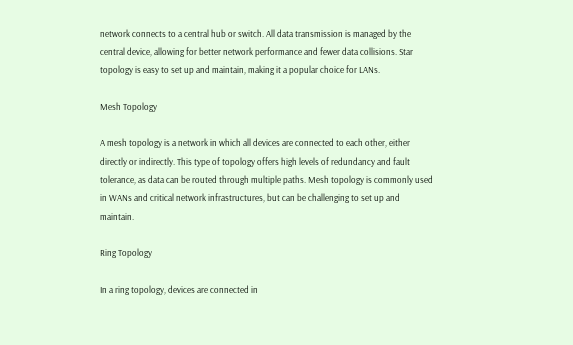network connects to a central hub or switch. All data transmission is managed by the central device, allowing for better network performance and fewer data collisions. Star topology is easy to set up and maintain, making it a popular choice for LANs.

Mesh Topology

A mesh topology is a network in which all devices are connected to each other, either directly or indirectly. This type of topology offers high levels of redundancy and fault tolerance, as data can be routed through multiple paths. Mesh topology is commonly used in WANs and critical network infrastructures, but can be challenging to set up and maintain.

Ring Topology

In a ring topology, devices are connected in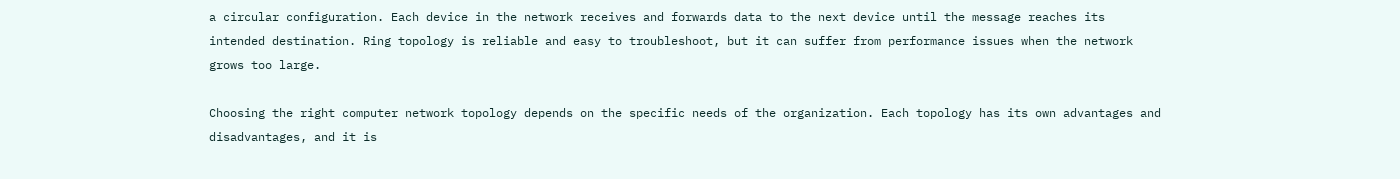a circular configuration. Each device in the network receives and forwards data to the next device until the message reaches its intended destination. Ring topology is reliable and easy to troubleshoot, but it can suffer from performance issues when the network grows too large.

Choosing the right computer network topology depends on the specific needs of the organization. Each topology has its own advantages and disadvantages, and it is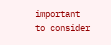important to consider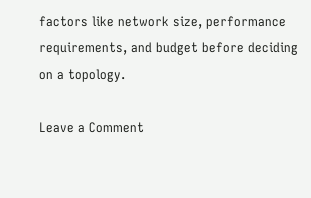factors like network size, performance requirements, and budget before deciding on a topology.

Leave a Comment